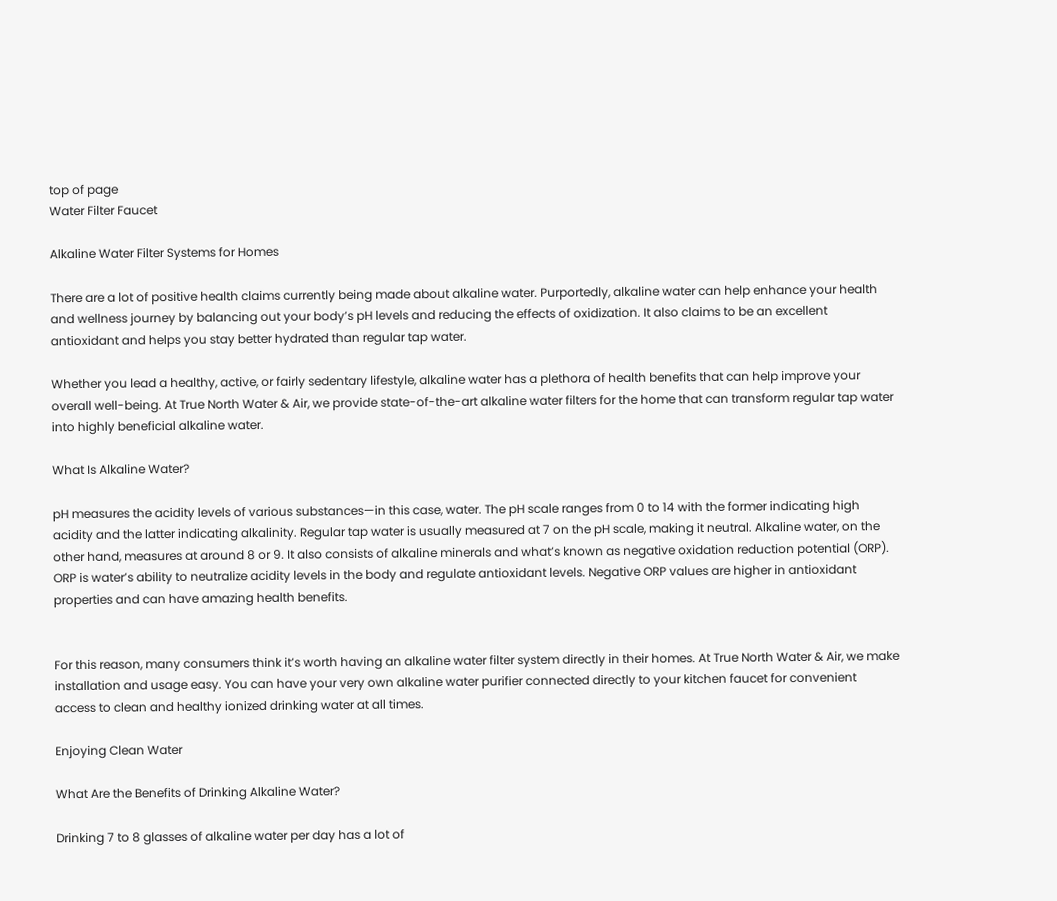top of page
Water Filter Faucet

Alkaline Water Filter Systems for Homes

There are a lot of positive health claims currently being made about alkaline water. Purportedly, alkaline water can help enhance your health and wellness journey by balancing out your body’s pH levels and reducing the effects of oxidization. It also claims to be an excellent antioxidant and helps you stay better hydrated than regular tap water.

Whether you lead a healthy, active, or fairly sedentary lifestyle, alkaline water has a plethora of health benefits that can help improve your overall well-being. At True North Water & Air, we provide state-of-the-art alkaline water filters for the home that can transform regular tap water into highly beneficial alkaline water.

What Is Alkaline Water?

pH measures the acidity levels of various substances—in this case, water. The pH scale ranges from 0 to 14 with the former indicating high acidity and the latter indicating alkalinity. Regular tap water is usually measured at 7 on the pH scale, making it neutral. Alkaline water, on the other hand, measures at around 8 or 9. It also consists of alkaline minerals and what’s known as negative oxidation reduction potential (ORP). ORP is water’s ability to neutralize acidity levels in the body and regulate antioxidant levels. Negative ORP values are higher in antioxidant properties and can have amazing health benefits.


For this reason, many consumers think it’s worth having an alkaline water filter system directly in their homes. At True North Water & Air, we make installation and usage easy. You can have your very own alkaline water purifier connected directly to your kitchen faucet for convenient access to clean and healthy ionized drinking water at all times.

Enjoying Clean Water

What Are the Benefits of Drinking Alkaline Water?

Drinking 7 to 8 glasses of alkaline water per day has a lot of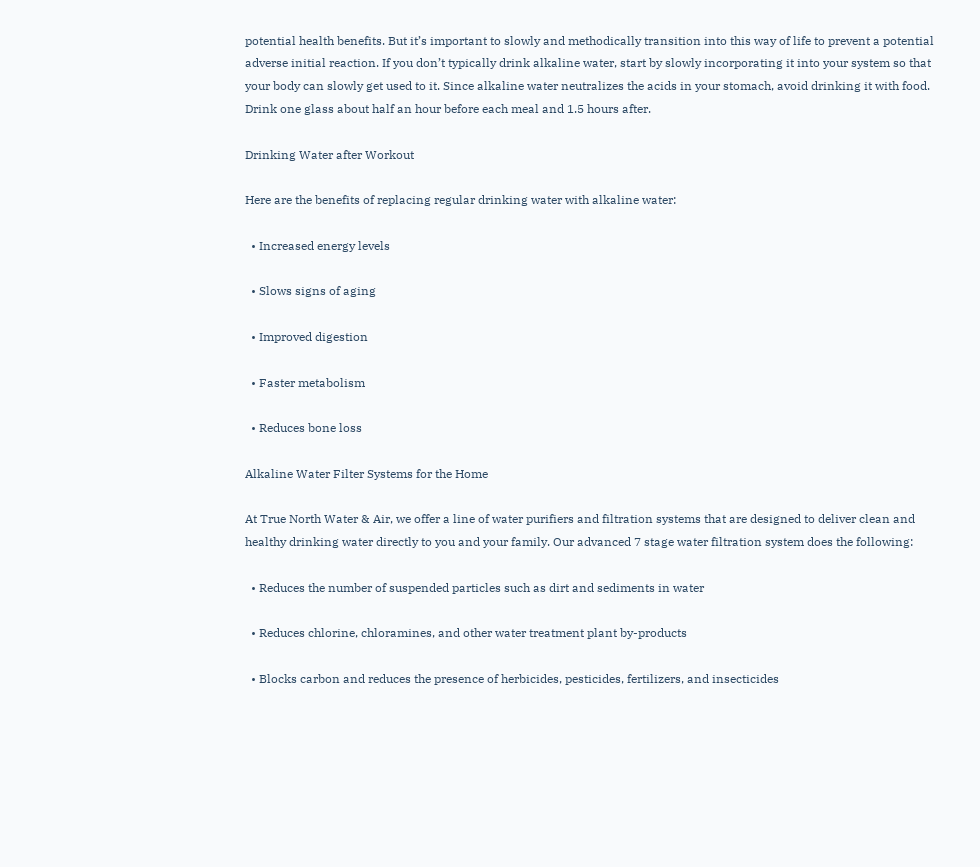potential health benefits. But it’s important to slowly and methodically transition into this way of life to prevent a potential adverse initial reaction. If you don’t typically drink alkaline water, start by slowly incorporating it into your system so that your body can slowly get used to it. Since alkaline water neutralizes the acids in your stomach, avoid drinking it with food. Drink one glass about half an hour before each meal and 1.5 hours after.

Drinking Water after Workout

Here are the benefits of replacing regular drinking water with alkaline water:

  • Increased energy levels

  • Slows signs of aging

  • Improved digestion

  • Faster metabolism

  • Reduces bone loss

Alkaline Water Filter Systems for the Home

At True North Water & Air, we offer a line of water purifiers and filtration systems that are designed to deliver clean and healthy drinking water directly to you and your family. Our advanced 7 stage water filtration system does the following:

  • Reduces the number of suspended particles such as dirt and sediments in water

  • Reduces chlorine, chloramines, and other water treatment plant by-products

  • Blocks carbon and reduces the presence of herbicides, pesticides, fertilizers, and insecticides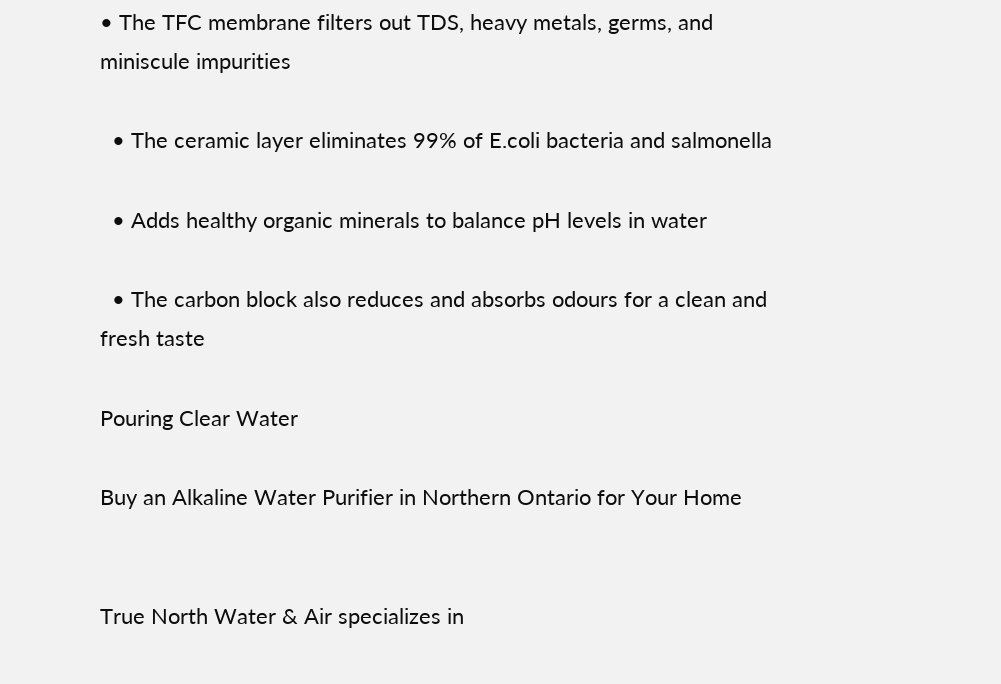• The TFC membrane filters out TDS, heavy metals, germs, and miniscule impurities

  • The ceramic layer eliminates 99% of E.coli bacteria and salmonella

  • Adds healthy organic minerals to balance pH levels in water

  • The carbon block also reduces and absorbs odours for a clean and fresh taste

Pouring Clear Water

Buy an Alkaline Water Purifier in Northern Ontario for Your Home


True North Water & Air specializes in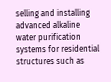selling and installing advanced alkaline water purification systems for residential structures such as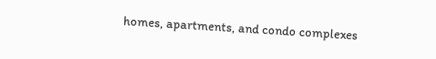homes, apartments, and condo complexes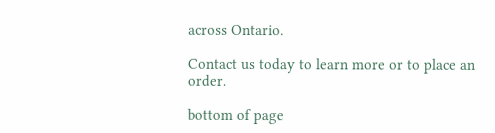across Ontario.

Contact us today to learn more or to place an order.

bottom of page